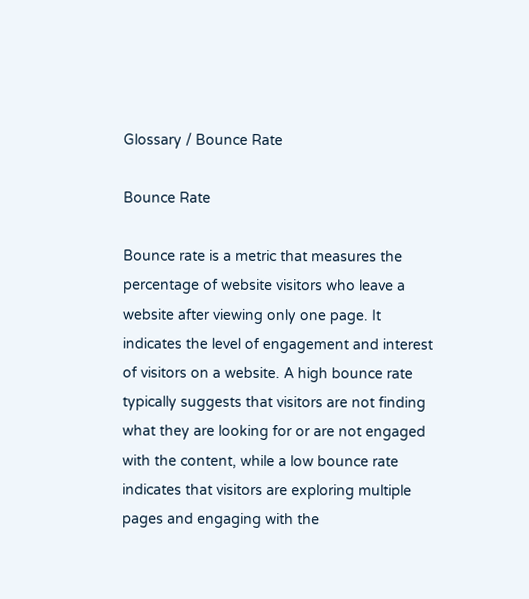Glossary / Bounce Rate

Bounce Rate

Bounce rate is a metric that measures the percentage of website visitors who leave a website after viewing only one page. It indicates the level of engagement and interest of visitors on a website. A high bounce rate typically suggests that visitors are not finding what they are looking for or are not engaged with the content, while a low bounce rate indicates that visitors are exploring multiple pages and engaging with the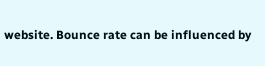website. Bounce rate can be influenced by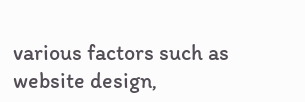various factors such as website design,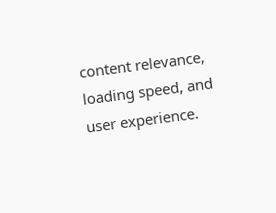content relevance, loading speed, and user experience.